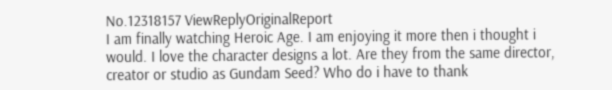No.12318157 ViewReplyOriginalReport
I am finally watching Heroic Age. I am enjoying it more then i thought i would. I love the character designs a lot. Are they from the same director, creator or studio as Gundam Seed? Who do i have to thank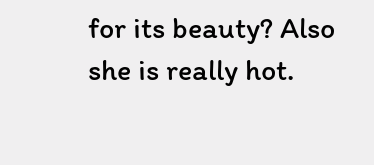for its beauty? Also she is really hot.